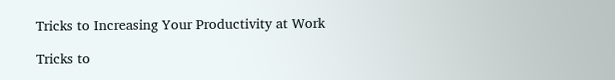Tricks to Increasing Your Productivity at Work

Tricks to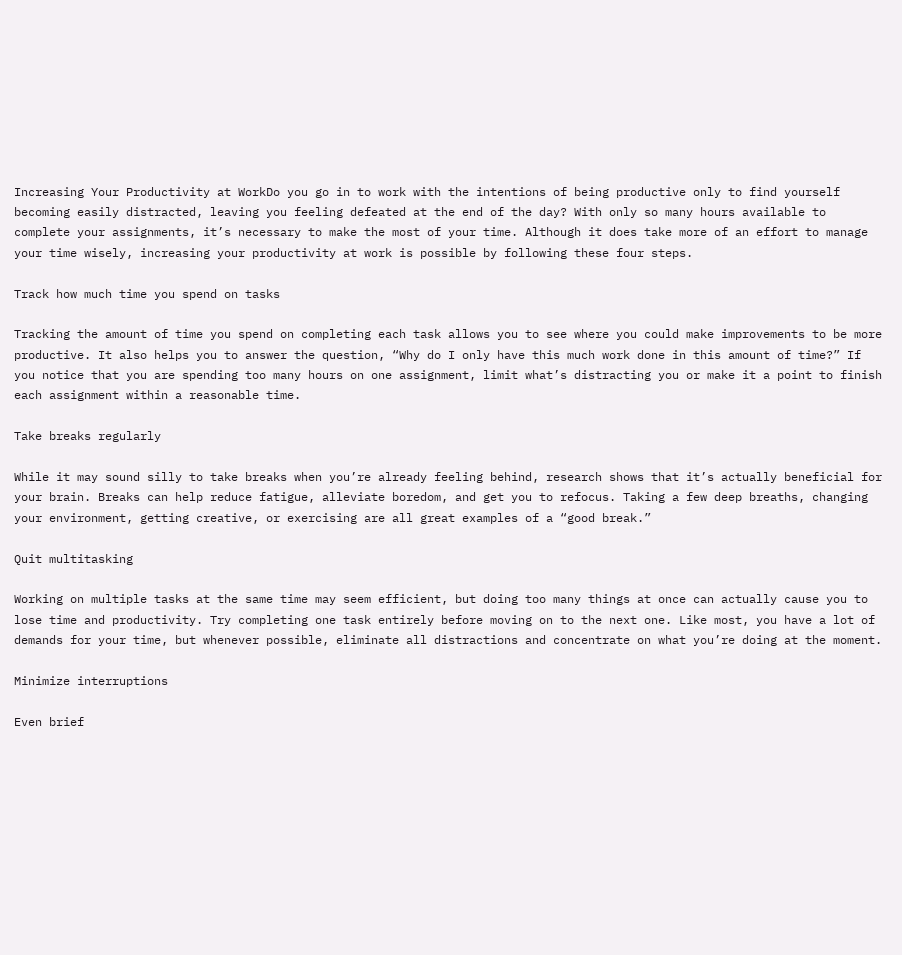Increasing Your Productivity at WorkDo you go in to work with the intentions of being productive only to find yourself becoming easily distracted, leaving you feeling defeated at the end of the day? With only so many hours available to complete your assignments, it’s necessary to make the most of your time. Although it does take more of an effort to manage your time wisely, increasing your productivity at work is possible by following these four steps.

Track how much time you spend on tasks

Tracking the amount of time you spend on completing each task allows you to see where you could make improvements to be more productive. It also helps you to answer the question, “Why do I only have this much work done in this amount of time?” If you notice that you are spending too many hours on one assignment, limit what’s distracting you or make it a point to finish each assignment within a reasonable time.

Take breaks regularly

While it may sound silly to take breaks when you’re already feeling behind, research shows that it’s actually beneficial for your brain. Breaks can help reduce fatigue, alleviate boredom, and get you to refocus. Taking a few deep breaths, changing your environment, getting creative, or exercising are all great examples of a “good break.”

Quit multitasking

Working on multiple tasks at the same time may seem efficient, but doing too many things at once can actually cause you to lose time and productivity. Try completing one task entirely before moving on to the next one. Like most, you have a lot of demands for your time, but whenever possible, eliminate all distractions and concentrate on what you’re doing at the moment.

Minimize interruptions

Even brief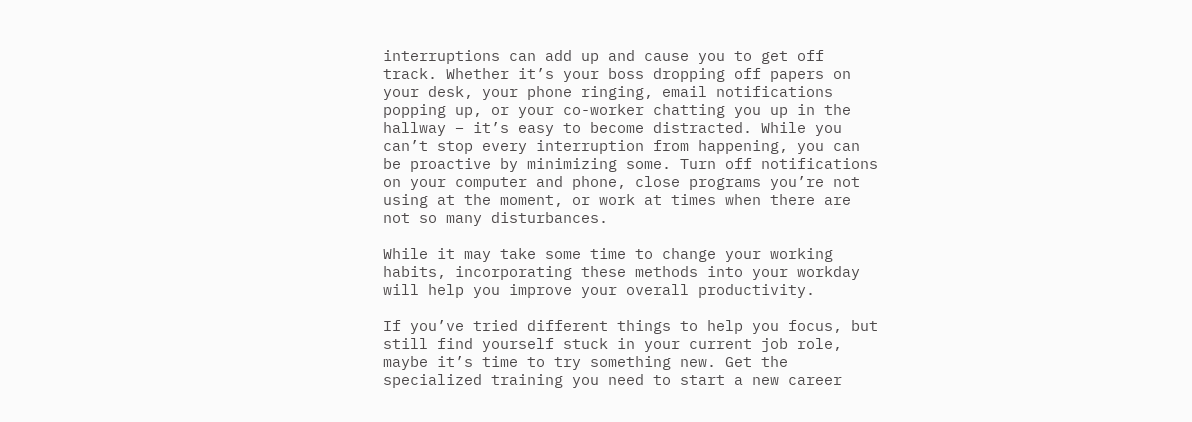interruptions can add up and cause you to get off track. Whether it’s your boss dropping off papers on your desk, your phone ringing, email notifications popping up, or your co-worker chatting you up in the hallway – it’s easy to become distracted. While you can’t stop every interruption from happening, you can be proactive by minimizing some. Turn off notifications on your computer and phone, close programs you’re not using at the moment, or work at times when there are not so many disturbances.

While it may take some time to change your working habits, incorporating these methods into your workday will help you improve your overall productivity.

If you’ve tried different things to help you focus, but still find yourself stuck in your current job role, maybe it’s time to try something new. Get the specialized training you need to start a new career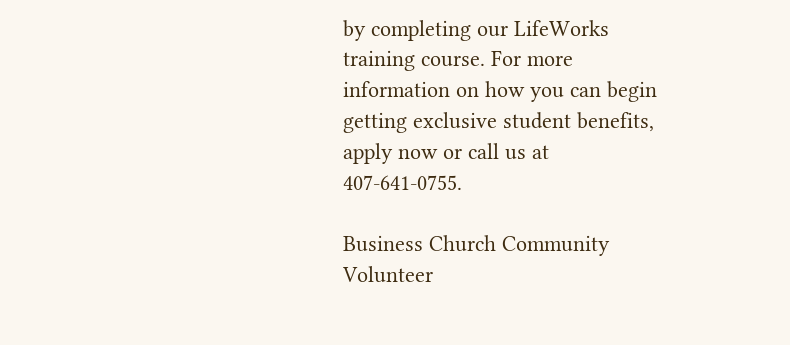by completing our LifeWorks training course. For more information on how you can begin getting exclusive student benefits, apply now or call us at 407-641-0755.

Business Church Community Volunteer